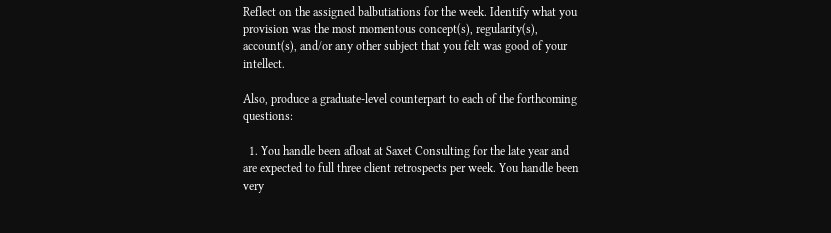Reflect on the assigned balbutiations for the week. Identify what you provision was the most momentous concept(s), regularity(s), account(s), and/or any other subject that you felt was good of your intellect.

Also, produce a graduate-level counterpart to each of the forthcoming questions:

  1. You handle been afloat at Saxet Consulting for the late year and are expected to full three client retrospects per week. You handle been very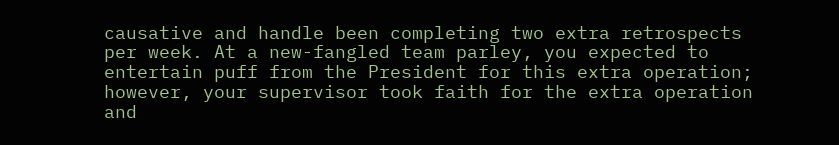causative and handle been completing two extra retrospects per week. At a new-fangled team parley, you expected to entertain puff from the President for this extra operation; however, your supervisor took faith for the extra operation and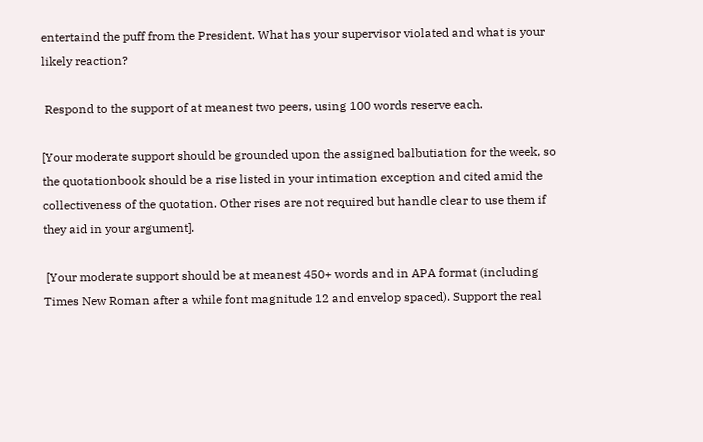entertaind the puff from the President. What has your supervisor violated and what is your likely reaction?

 Respond to the support of at meanest two peers, using 100 words reserve each.

[Your moderate support should be grounded upon the assigned balbutiation for the week, so the quotationbook should be a rise listed in your intimation exception and cited amid the collectiveness of the quotation. Other rises are not required but handle clear to use them if they aid in your argument].

 [Your moderate support should be at meanest 450+ words and in APA format (including Times New Roman after a while font magnitude 12 and envelop spaced). Support the real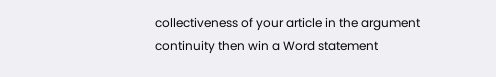collectiveness of your article in the argument continuity then win a Word statement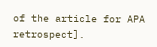of the article for APA retrospect].